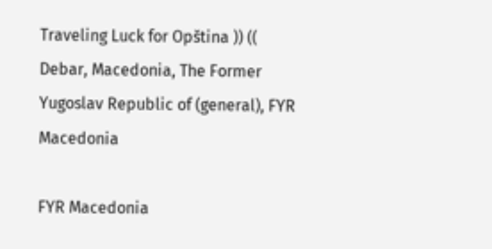Traveling Luck for Opština )) (( Debar, Macedonia, The Former Yugoslav Republic of (general), FYR Macedonia

FYR Macedonia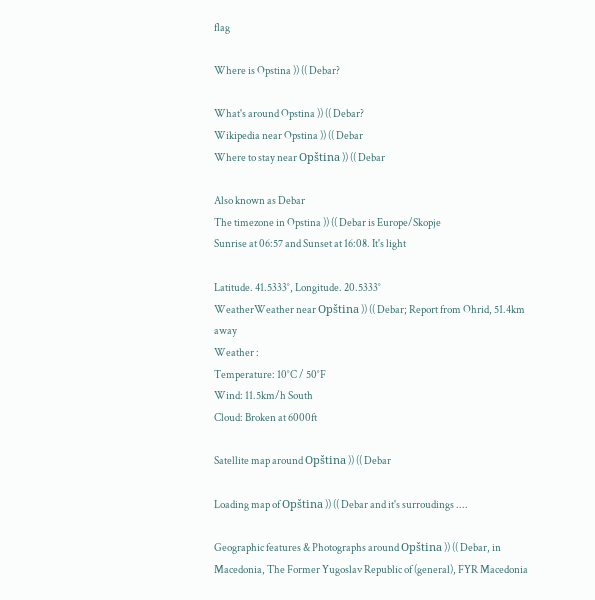flag

Where is Opstina )) (( Debar?

What's around Opstina )) (( Debar?
Wikipedia near Opstina )) (( Debar
Where to stay near Opština )) (( Debar

Also known as Debar
The timezone in Opstina )) (( Debar is Europe/Skopje
Sunrise at 06:57 and Sunset at 16:08. It's light

Latitude. 41.5333°, Longitude. 20.5333°
WeatherWeather near Opština )) (( Debar; Report from Ohrid, 51.4km away
Weather :
Temperature: 10°C / 50°F
Wind: 11.5km/h South
Cloud: Broken at 6000ft

Satellite map around Opština )) (( Debar

Loading map of Opština )) (( Debar and it's surroudings ....

Geographic features & Photographs around Opština )) (( Debar, in Macedonia, The Former Yugoslav Republic of (general), FYR Macedonia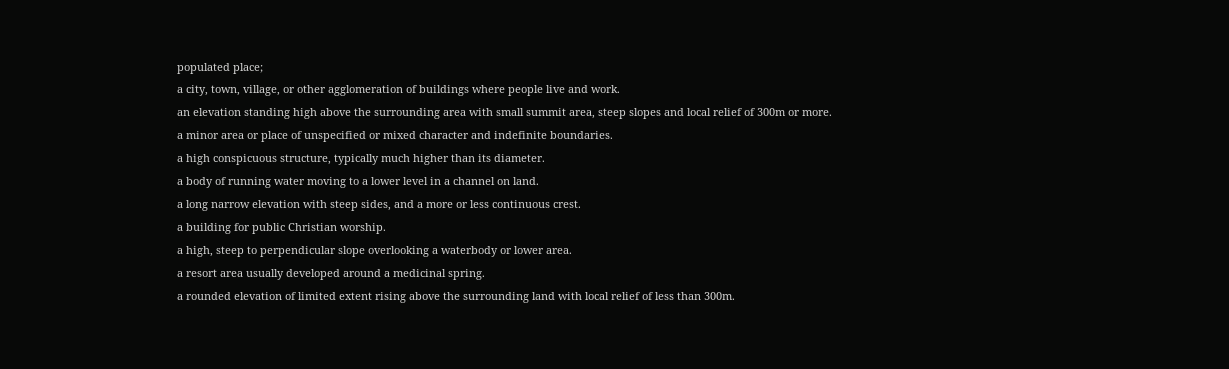populated place;
a city, town, village, or other agglomeration of buildings where people live and work.
an elevation standing high above the surrounding area with small summit area, steep slopes and local relief of 300m or more.
a minor area or place of unspecified or mixed character and indefinite boundaries.
a high conspicuous structure, typically much higher than its diameter.
a body of running water moving to a lower level in a channel on land.
a long narrow elevation with steep sides, and a more or less continuous crest.
a building for public Christian worship.
a high, steep to perpendicular slope overlooking a waterbody or lower area.
a resort area usually developed around a medicinal spring.
a rounded elevation of limited extent rising above the surrounding land with local relief of less than 300m.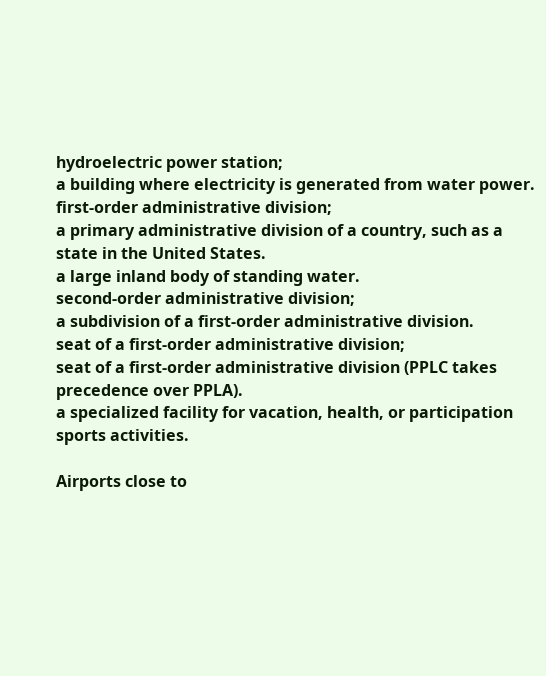hydroelectric power station;
a building where electricity is generated from water power.
first-order administrative division;
a primary administrative division of a country, such as a state in the United States.
a large inland body of standing water.
second-order administrative division;
a subdivision of a first-order administrative division.
seat of a first-order administrative division;
seat of a first-order administrative division (PPLC takes precedence over PPLA).
a specialized facility for vacation, health, or participation sports activities.

Airports close to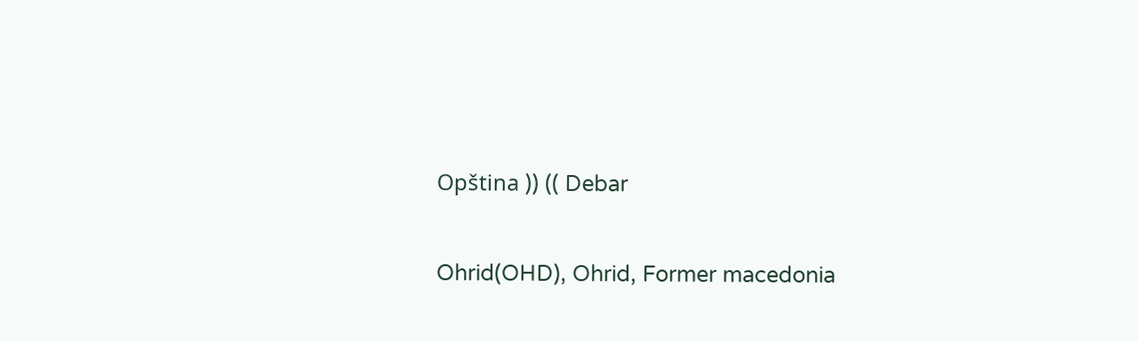Opština )) (( Debar

Ohrid(OHD), Ohrid, Former macedonia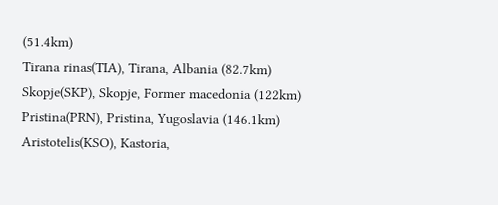(51.4km)
Tirana rinas(TIA), Tirana, Albania (82.7km)
Skopje(SKP), Skopje, Former macedonia (122km)
Pristina(PRN), Pristina, Yugoslavia (146.1km)
Aristotelis(KSO), Kastoria,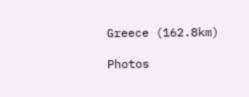Greece (162.8km)

Photos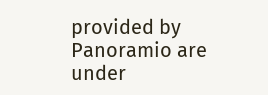provided by Panoramio are under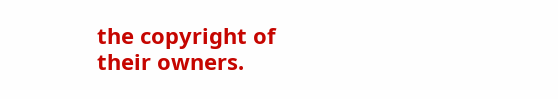the copyright of their owners.